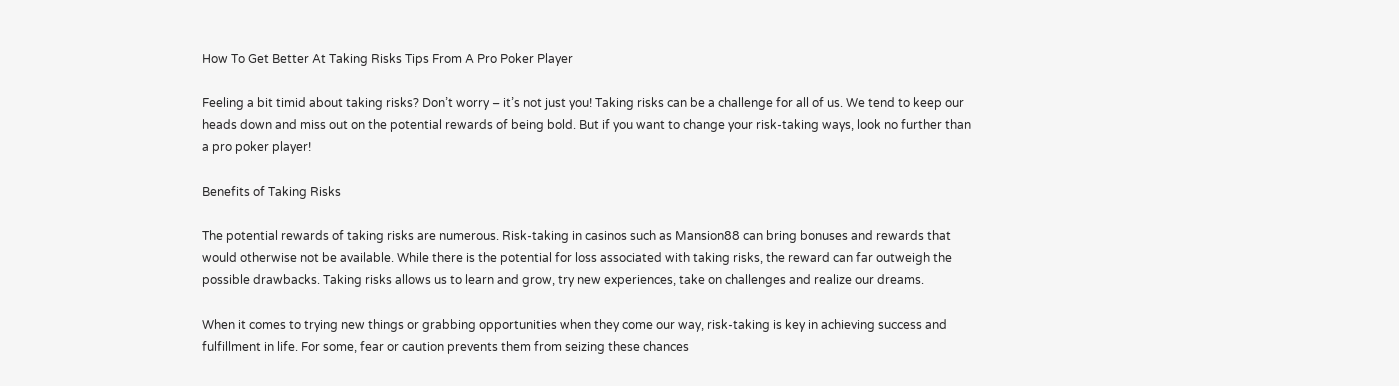How To Get Better At Taking Risks Tips From A Pro Poker Player

Feeling a bit timid about taking risks? Don’t worry – it’s not just you! Taking risks can be a challenge for all of us. We tend to keep our heads down and miss out on the potential rewards of being bold. But if you want to change your risk-taking ways, look no further than a pro poker player!

Benefits of Taking Risks

The potential rewards of taking risks are numerous. Risk-taking in casinos such as Mansion88 can bring bonuses and rewards that would otherwise not be available. While there is the potential for loss associated with taking risks, the reward can far outweigh the possible drawbacks. Taking risks allows us to learn and grow, try new experiences, take on challenges and realize our dreams.

When it comes to trying new things or grabbing opportunities when they come our way, risk-taking is key in achieving success and fulfillment in life. For some, fear or caution prevents them from seizing these chances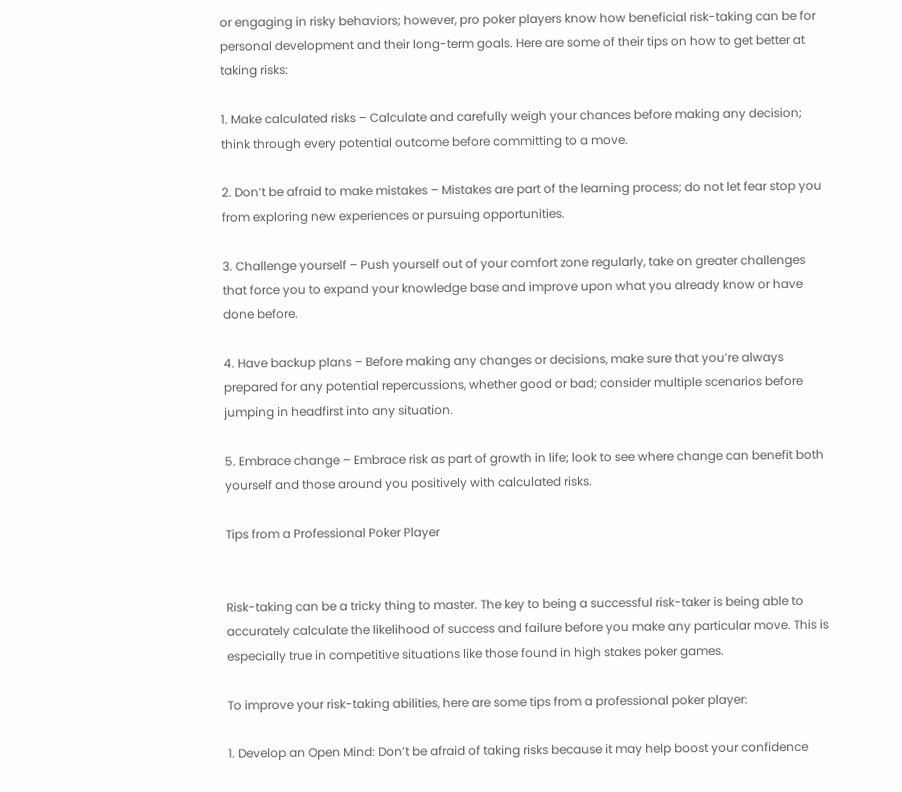or engaging in risky behaviors; however, pro poker players know how beneficial risk-taking can be for personal development and their long-term goals. Here are some of their tips on how to get better at taking risks:

1. Make calculated risks – Calculate and carefully weigh your chances before making any decision; think through every potential outcome before committing to a move.

2. Don’t be afraid to make mistakes – Mistakes are part of the learning process; do not let fear stop you from exploring new experiences or pursuing opportunities.

3. Challenge yourself – Push yourself out of your comfort zone regularly, take on greater challenges that force you to expand your knowledge base and improve upon what you already know or have done before.

4. Have backup plans – Before making any changes or decisions, make sure that you’re always prepared for any potential repercussions, whether good or bad; consider multiple scenarios before jumping in headfirst into any situation.

5. Embrace change – Embrace risk as part of growth in life; look to see where change can benefit both yourself and those around you positively with calculated risks.

Tips from a Professional Poker Player


Risk-taking can be a tricky thing to master. The key to being a successful risk-taker is being able to accurately calculate the likelihood of success and failure before you make any particular move. This is especially true in competitive situations like those found in high stakes poker games.

To improve your risk-taking abilities, here are some tips from a professional poker player:

1. Develop an Open Mind: Don’t be afraid of taking risks because it may help boost your confidence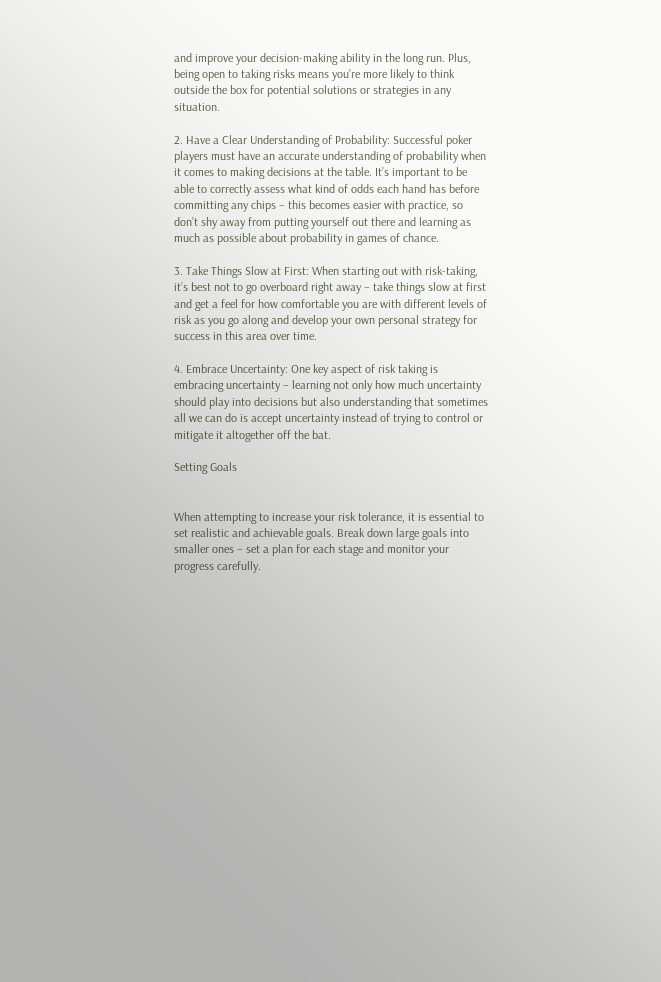and improve your decision-making ability in the long run. Plus, being open to taking risks means you’re more likely to think outside the box for potential solutions or strategies in any situation.

2. Have a Clear Understanding of Probability: Successful poker players must have an accurate understanding of probability when it comes to making decisions at the table. It’s important to be able to correctly assess what kind of odds each hand has before committing any chips – this becomes easier with practice, so don’t shy away from putting yourself out there and learning as much as possible about probability in games of chance.

3. Take Things Slow at First: When starting out with risk-taking, it’s best not to go overboard right away – take things slow at first and get a feel for how comfortable you are with different levels of risk as you go along and develop your own personal strategy for success in this area over time.

4. Embrace Uncertainty: One key aspect of risk taking is embracing uncertainty – learning not only how much uncertainty should play into decisions but also understanding that sometimes all we can do is accept uncertainty instead of trying to control or mitigate it altogether off the bat.

Setting Goals


When attempting to increase your risk tolerance, it is essential to set realistic and achievable goals. Break down large goals into smaller ones – set a plan for each stage and monitor your progress carefully.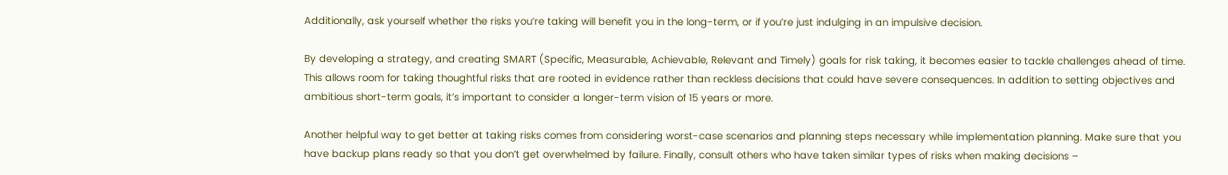Additionally, ask yourself whether the risks you’re taking will benefit you in the long-term, or if you’re just indulging in an impulsive decision.

By developing a strategy, and creating SMART (Specific, Measurable, Achievable, Relevant and Timely) goals for risk taking, it becomes easier to tackle challenges ahead of time. This allows room for taking thoughtful risks that are rooted in evidence rather than reckless decisions that could have severe consequences. In addition to setting objectives and ambitious short-term goals, it’s important to consider a longer-term vision of 15 years or more.

Another helpful way to get better at taking risks comes from considering worst-case scenarios and planning steps necessary while implementation planning. Make sure that you have backup plans ready so that you don’t get overwhelmed by failure. Finally, consult others who have taken similar types of risks when making decisions –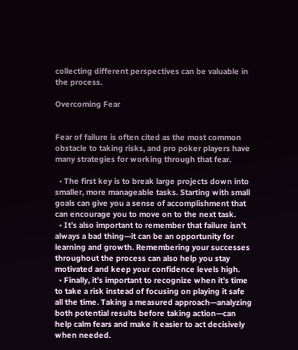collecting different perspectives can be valuable in the process.

Overcoming Fear


Fear of failure is often cited as the most common obstacle to taking risks, and pro poker players have many strategies for working through that fear.

  • The first key is to break large projects down into smaller, more manageable tasks. Starting with small goals can give you a sense of accomplishment that can encourage you to move on to the next task.
  • It’s also important to remember that failure isn’t always a bad thing—it can be an opportunity for learning and growth. Remembering your successes throughout the process can also help you stay motivated and keep your confidence levels high.
  • Finally, it’s important to recognize when it’s time to take a risk instead of focusing on playing it safe all the time. Taking a measured approach—analyzing both potential results before taking action—can help calm fears and make it easier to act decisively when needed.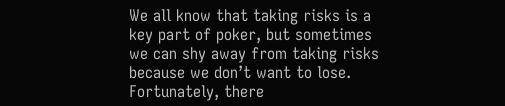We all know that taking risks is a key part of poker, but sometimes we can shy away from taking risks because we don’t want to lose. Fortunately, there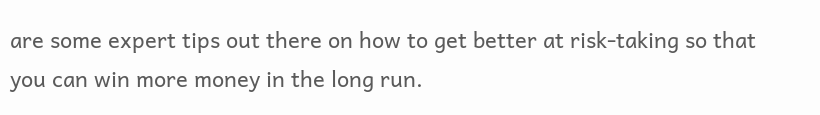are some expert tips out there on how to get better at risk-taking so that you can win more money in the long run.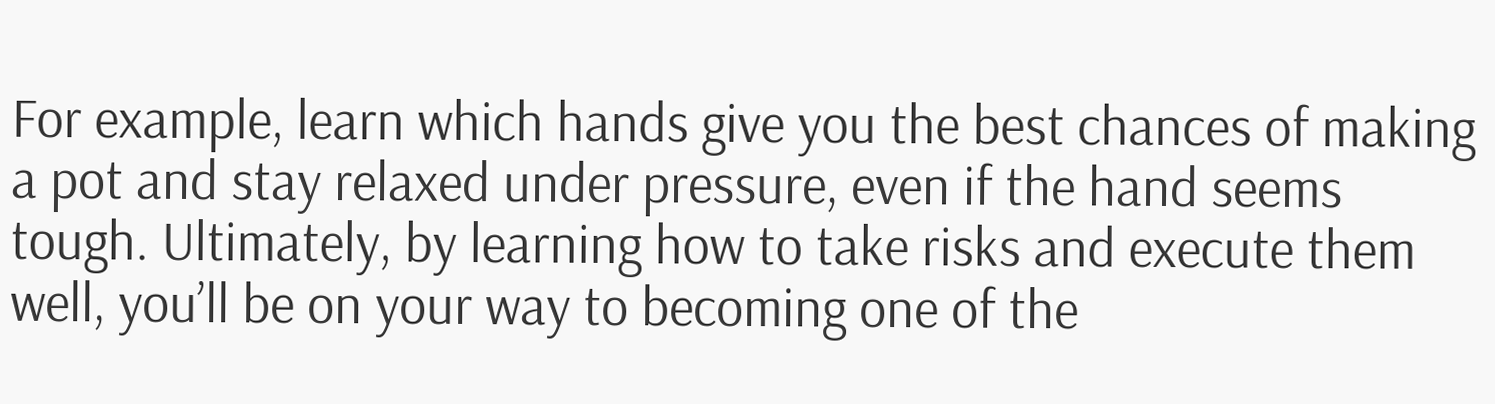For example, learn which hands give you the best chances of making a pot and stay relaxed under pressure, even if the hand seems tough. Ultimately, by learning how to take risks and execute them well, you’ll be on your way to becoming one of the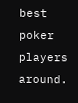best poker players around.